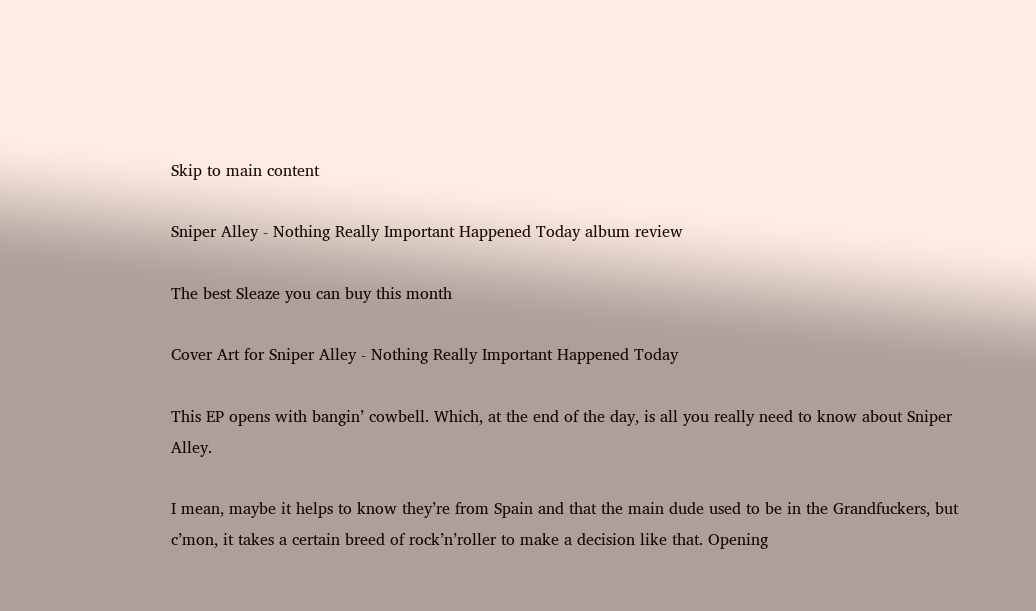Skip to main content

Sniper Alley - Nothing Really Important Happened Today album review

The best Sleaze you can buy this month

Cover Art for Sniper Alley - Nothing Really Important Happened Today

This EP opens with bangin’ cowbell. Which, at the end of the day, is all you really need to know about Sniper Alley.

I mean, maybe it helps to know they’re from Spain and that the main dude used to be in the Grandfuckers, but c’mon, it takes a certain breed of rock’n’roller to make a decision like that. Opening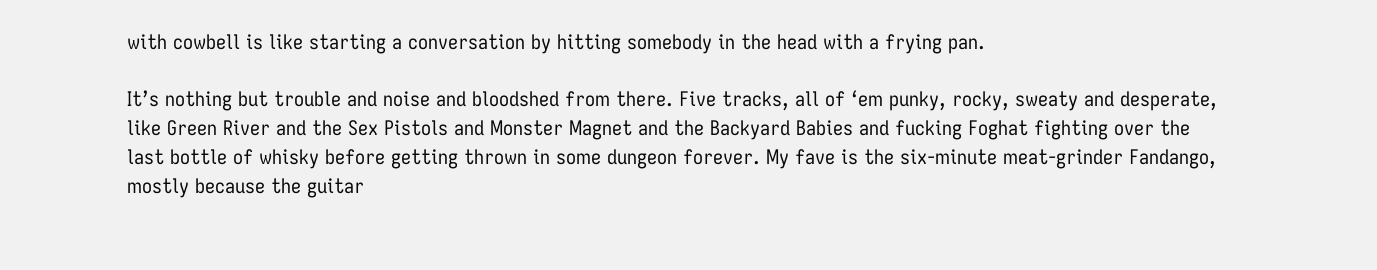with cowbell is like starting a conversation by hitting somebody in the head with a frying pan.

It’s nothing but trouble and noise and bloodshed from there. Five tracks, all of ‘em punky, rocky, sweaty and desperate, like Green River and the Sex Pistols and Monster Magnet and the Backyard Babies and fucking Foghat fighting over the last bottle of whisky before getting thrown in some dungeon forever. My fave is the six-minute meat-grinder Fandango, mostly because the guitar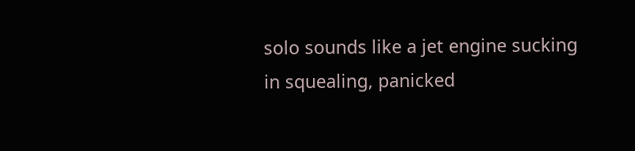solo sounds like a jet engine sucking in squealing, panicked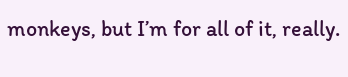monkeys, but I’m for all of it, really.